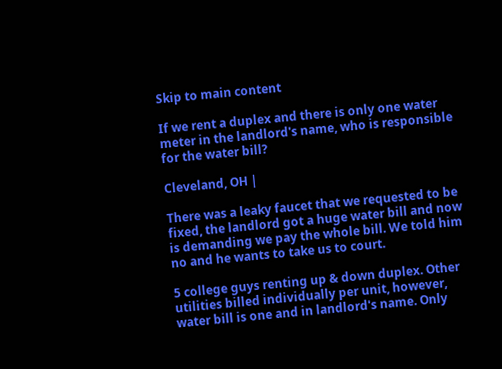Skip to main content

If we rent a duplex and there is only one water meter in the landlord's name, who is responsible for the water bill?

Cleveland, OH |

There was a leaky faucet that we requested to be fixed, the landlord got a huge water bill and now is demanding we pay the whole bill. We told him no and he wants to take us to court.

5 college guys renting up & down duplex. Other utilities billed individually per unit, however, water bill is one and in landlord's name. Only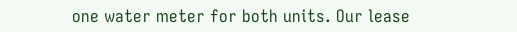one water meter for both units. Our lease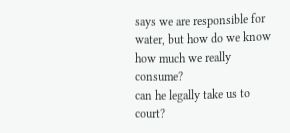says we are responsible for water, but how do we know how much we really consume?
can he legally take us to court?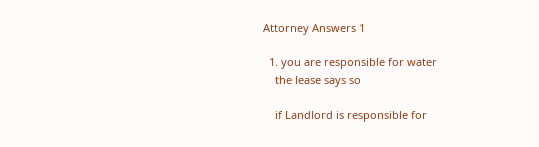Attorney Answers 1

  1. you are responsible for water
    the lease says so

    if Landlord is responsible for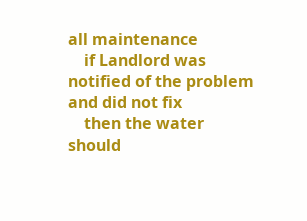all maintenance
    if Landlord was notified of the problem and did not fix
    then the water should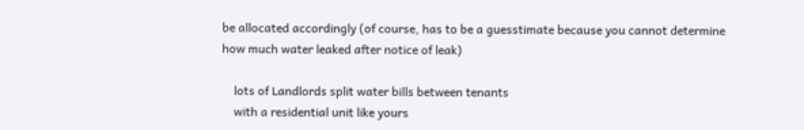be allocated accordingly (of course, has to be a guesstimate because you cannot determine how much water leaked after notice of leak)

    lots of Landlords split water bills between tenants
    with a residential unit like yours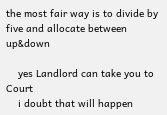the most fair way is to divide by five and allocate between up&down

    yes Landlord can take you to Court
    i doubt that will happen